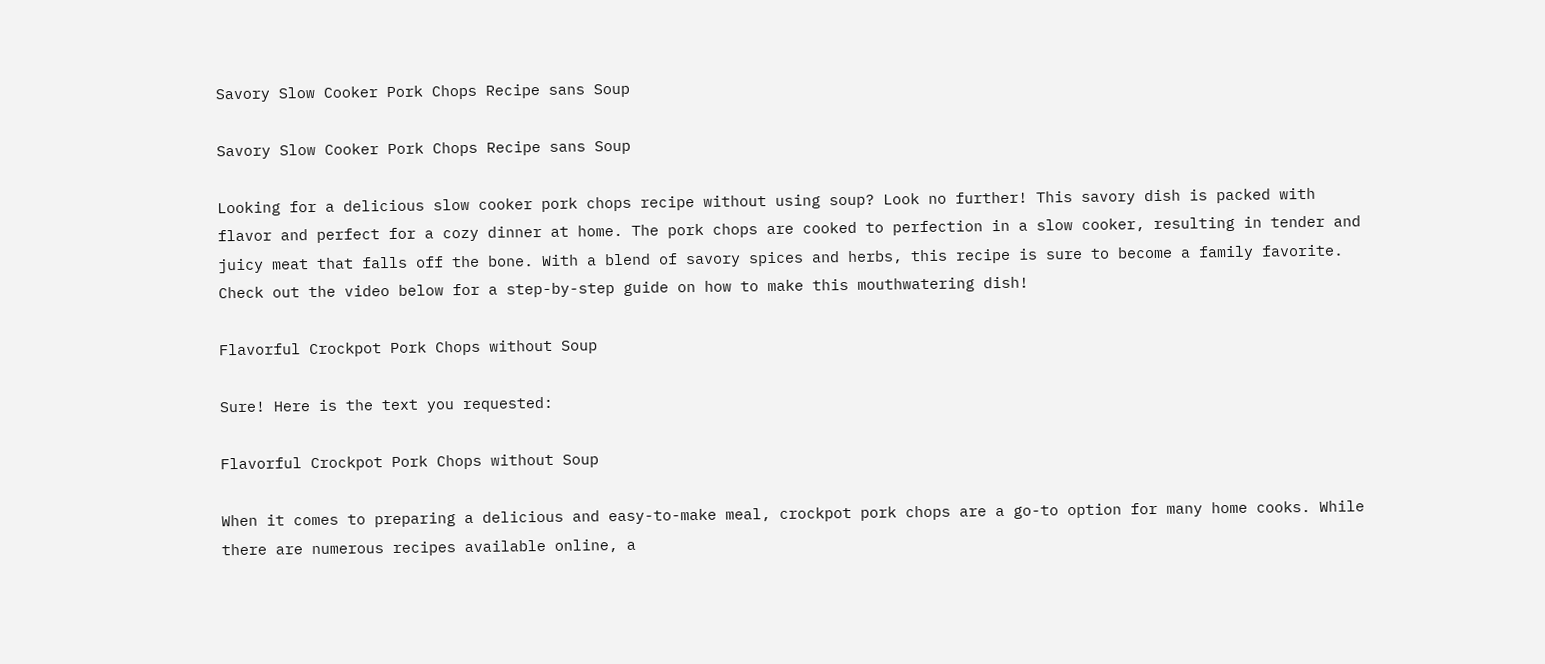Savory Slow Cooker Pork Chops Recipe sans Soup

Savory Slow Cooker Pork Chops Recipe sans Soup

Looking for a delicious slow cooker pork chops recipe without using soup? Look no further! This savory dish is packed with flavor and perfect for a cozy dinner at home. The pork chops are cooked to perfection in a slow cooker, resulting in tender and juicy meat that falls off the bone. With a blend of savory spices and herbs, this recipe is sure to become a family favorite. Check out the video below for a step-by-step guide on how to make this mouthwatering dish!

Flavorful Crockpot Pork Chops without Soup

Sure! Here is the text you requested:

Flavorful Crockpot Pork Chops without Soup

When it comes to preparing a delicious and easy-to-make meal, crockpot pork chops are a go-to option for many home cooks. While there are numerous recipes available online, a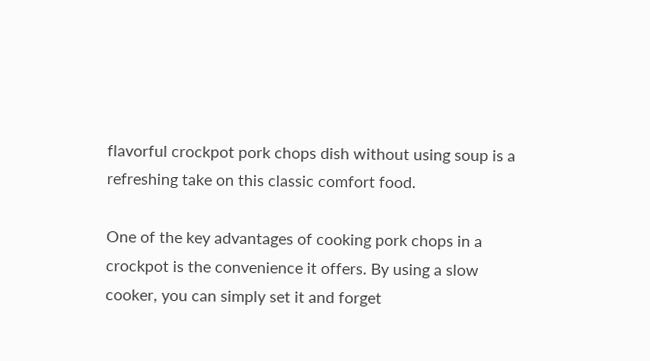flavorful crockpot pork chops dish without using soup is a refreshing take on this classic comfort food.

One of the key advantages of cooking pork chops in a crockpot is the convenience it offers. By using a slow cooker, you can simply set it and forget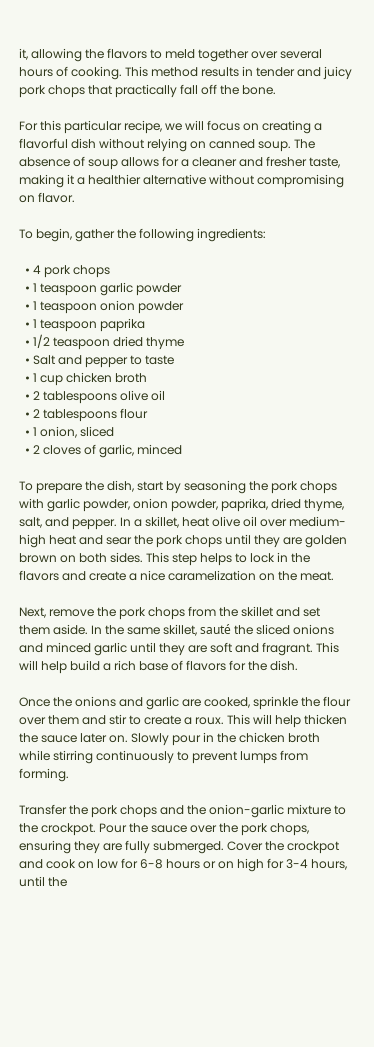it, allowing the flavors to meld together over several hours of cooking. This method results in tender and juicy pork chops that practically fall off the bone.

For this particular recipe, we will focus on creating a flavorful dish without relying on canned soup. The absence of soup allows for a cleaner and fresher taste, making it a healthier alternative without compromising on flavor.

To begin, gather the following ingredients:

  • 4 pork chops
  • 1 teaspoon garlic powder
  • 1 teaspoon onion powder
  • 1 teaspoon paprika
  • 1/2 teaspoon dried thyme
  • Salt and pepper to taste
  • 1 cup chicken broth
  • 2 tablespoons olive oil
  • 2 tablespoons flour
  • 1 onion, sliced
  • 2 cloves of garlic, minced

To prepare the dish, start by seasoning the pork chops with garlic powder, onion powder, paprika, dried thyme, salt, and pepper. In a skillet, heat olive oil over medium-high heat and sear the pork chops until they are golden brown on both sides. This step helps to lock in the flavors and create a nice caramelization on the meat.

Next, remove the pork chops from the skillet and set them aside. In the same skillet, sauté the sliced onions and minced garlic until they are soft and fragrant. This will help build a rich base of flavors for the dish.

Once the onions and garlic are cooked, sprinkle the flour over them and stir to create a roux. This will help thicken the sauce later on. Slowly pour in the chicken broth while stirring continuously to prevent lumps from forming.

Transfer the pork chops and the onion-garlic mixture to the crockpot. Pour the sauce over the pork chops, ensuring they are fully submerged. Cover the crockpot and cook on low for 6-8 hours or on high for 3-4 hours, until the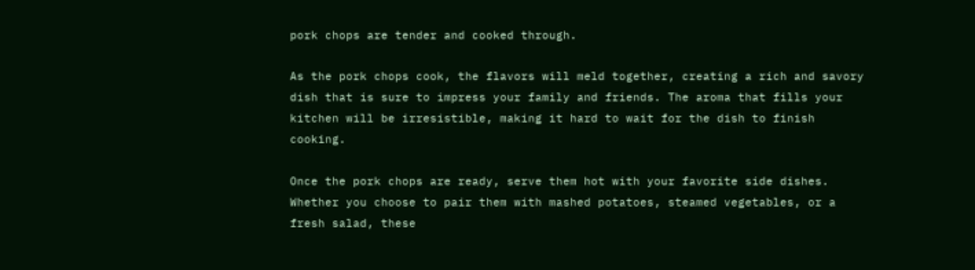pork chops are tender and cooked through.

As the pork chops cook, the flavors will meld together, creating a rich and savory dish that is sure to impress your family and friends. The aroma that fills your kitchen will be irresistible, making it hard to wait for the dish to finish cooking.

Once the pork chops are ready, serve them hot with your favorite side dishes. Whether you choose to pair them with mashed potatoes, steamed vegetables, or a fresh salad, these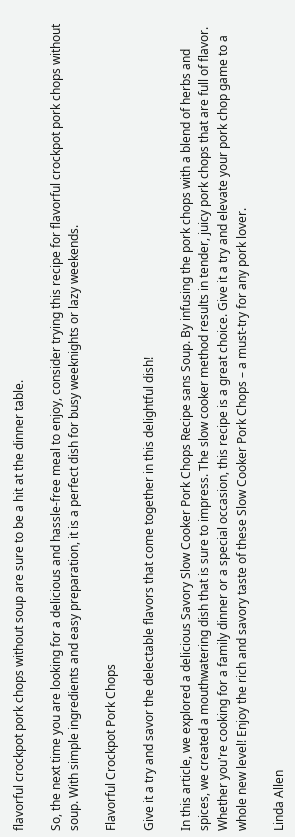flavorful crockpot pork chops without soup are sure to be a hit at the dinner table.

So, the next time you are looking for a delicious and hassle-free meal to enjoy, consider trying this recipe for flavorful crockpot pork chops without soup. With simple ingredients and easy preparation, it is a perfect dish for busy weeknights or lazy weekends.

Flavorful Crockpot Pork Chops

Give it a try and savor the delectable flavors that come together in this delightful dish!

In this article, we explored a delicious Savory Slow Cooker Pork Chops Recipe sans Soup. By infusing the pork chops with a blend of herbs and spices, we created a mouthwatering dish that is sure to impress. The slow cooker method results in tender, juicy pork chops that are full of flavor. Whether you're cooking for a family dinner or a special occasion, this recipe is a great choice. Give it a try and elevate your pork chop game to a whole new level! Enjoy the rich and savory taste of these Slow Cooker Pork Chops – a must-try for any pork lover.

Linda Allen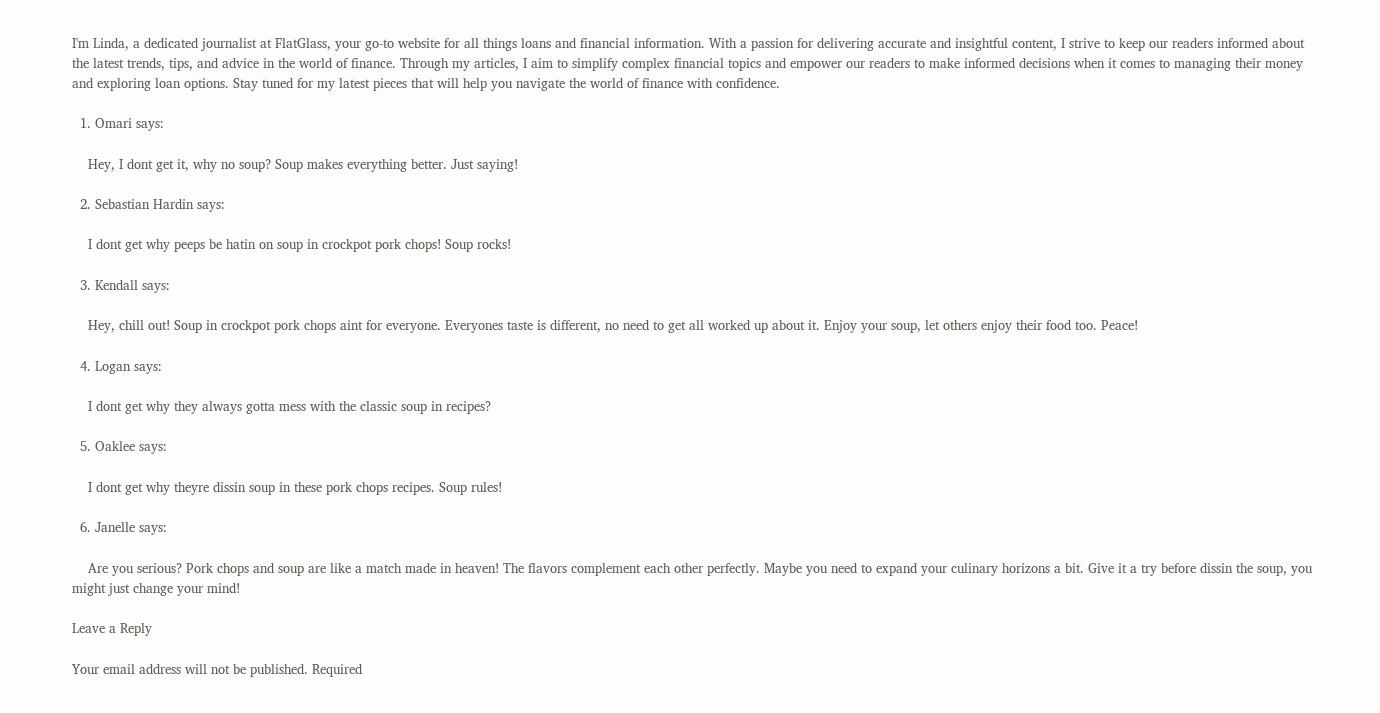I'm Linda, a dedicated journalist at FlatGlass, your go-to website for all things loans and financial information. With a passion for delivering accurate and insightful content, I strive to keep our readers informed about the latest trends, tips, and advice in the world of finance. Through my articles, I aim to simplify complex financial topics and empower our readers to make informed decisions when it comes to managing their money and exploring loan options. Stay tuned for my latest pieces that will help you navigate the world of finance with confidence.

  1. Omari says:

    Hey, I dont get it, why no soup? Soup makes everything better. Just saying!

  2. Sebastian Hardin says:

    I dont get why peeps be hatin on soup in crockpot pork chops! Soup rocks!

  3. Kendall says:

    Hey, chill out! Soup in crockpot pork chops aint for everyone. Everyones taste is different, no need to get all worked up about it. Enjoy your soup, let others enjoy their food too. Peace!

  4. Logan says:

    I dont get why they always gotta mess with the classic soup in recipes?

  5. Oaklee says:

    I dont get why theyre dissin soup in these pork chops recipes. Soup rules!

  6. Janelle says:

    Are you serious? Pork chops and soup are like a match made in heaven! The flavors complement each other perfectly. Maybe you need to expand your culinary horizons a bit. Give it a try before dissin the soup, you might just change your mind!

Leave a Reply

Your email address will not be published. Required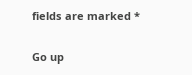fields are marked *

Go up